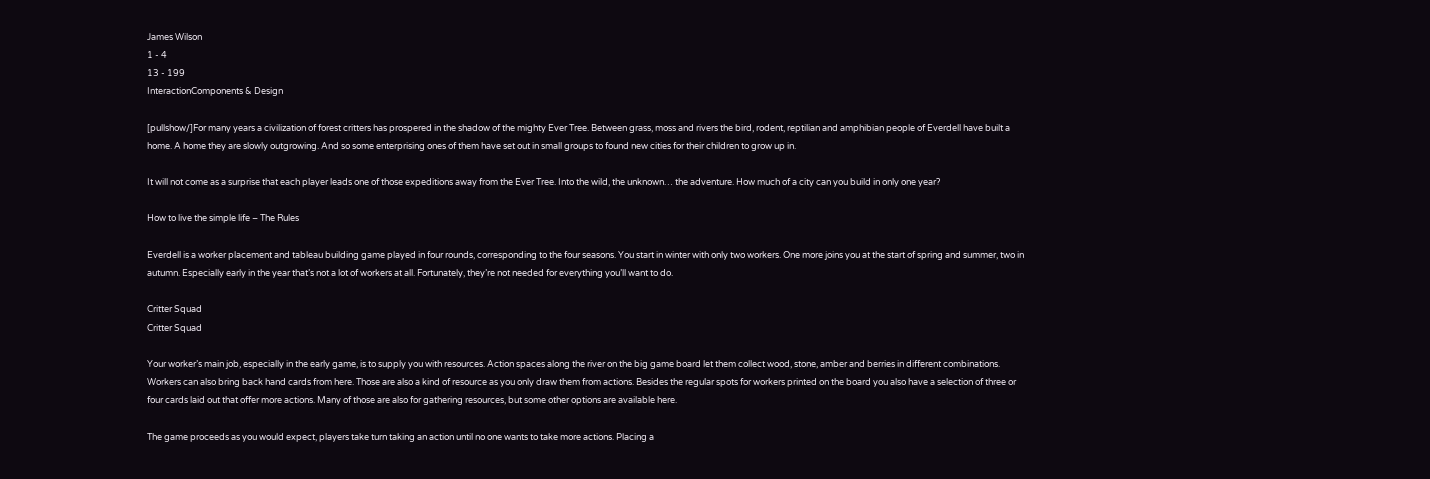James Wilson
1 - 4
13 - 199
InteractionComponents & Design

[pullshow/]For many years a civilization of forest critters has prospered in the shadow of the mighty Ever Tree. Between grass, moss and rivers the bird, rodent, reptilian and amphibian people of Everdell have built a home. A home they are slowly outgrowing. And so some enterprising ones of them have set out in small groups to found new cities for their children to grow up in.

It will not come as a surprise that each player leads one of those expeditions away from the Ever Tree. Into the wild, the unknown… the adventure. How much of a city can you build in only one year?

How to live the simple life – The Rules

Everdell is a worker placement and tableau building game played in four rounds, corresponding to the four seasons. You start in winter with only two workers. One more joins you at the start of spring and summer, two in autumn. Especially early in the year that’s not a lot of workers at all. Fortunately, they’re not needed for everything you’ll want to do.

Critter Squad
Critter Squad

Your worker’s main job, especially in the early game, is to supply you with resources. Action spaces along the river on the big game board let them collect wood, stone, amber and berries in different combinations. Workers can also bring back hand cards from here. Those are also a kind of resource as you only draw them from actions. Besides the regular spots for workers printed on the board you also have a selection of three or four cards laid out that offer more actions. Many of those are also for gathering resources, but some other options are available here.

The game proceeds as you would expect, players take turn taking an action until no one wants to take more actions. Placing a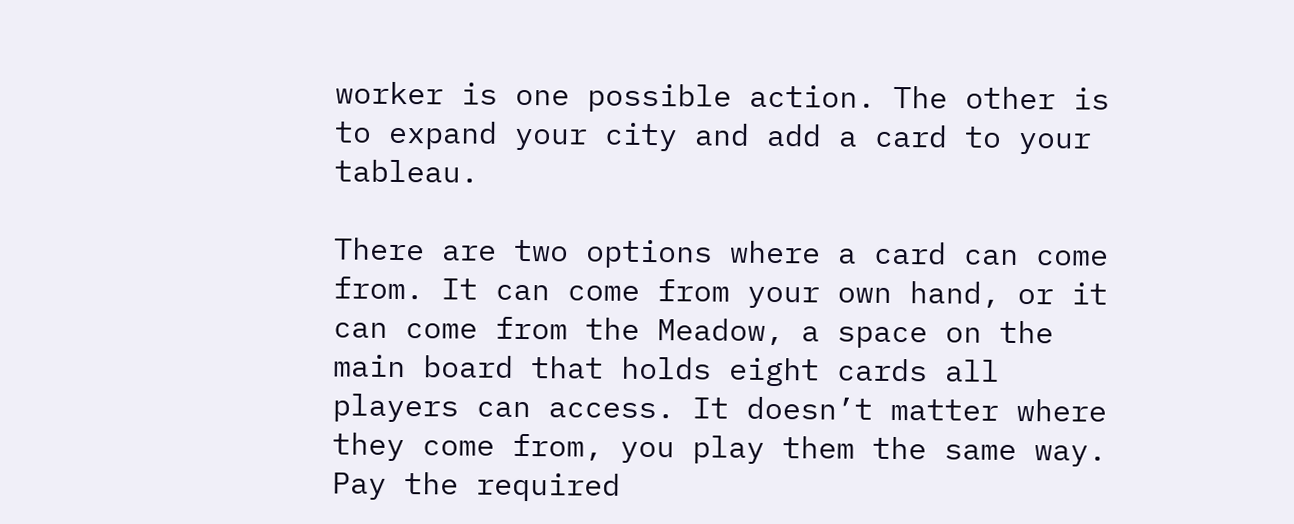worker is one possible action. The other is to expand your city and add a card to your tableau.

There are two options where a card can come from. It can come from your own hand, or it can come from the Meadow, a space on the main board that holds eight cards all players can access. It doesn’t matter where they come from, you play them the same way. Pay the required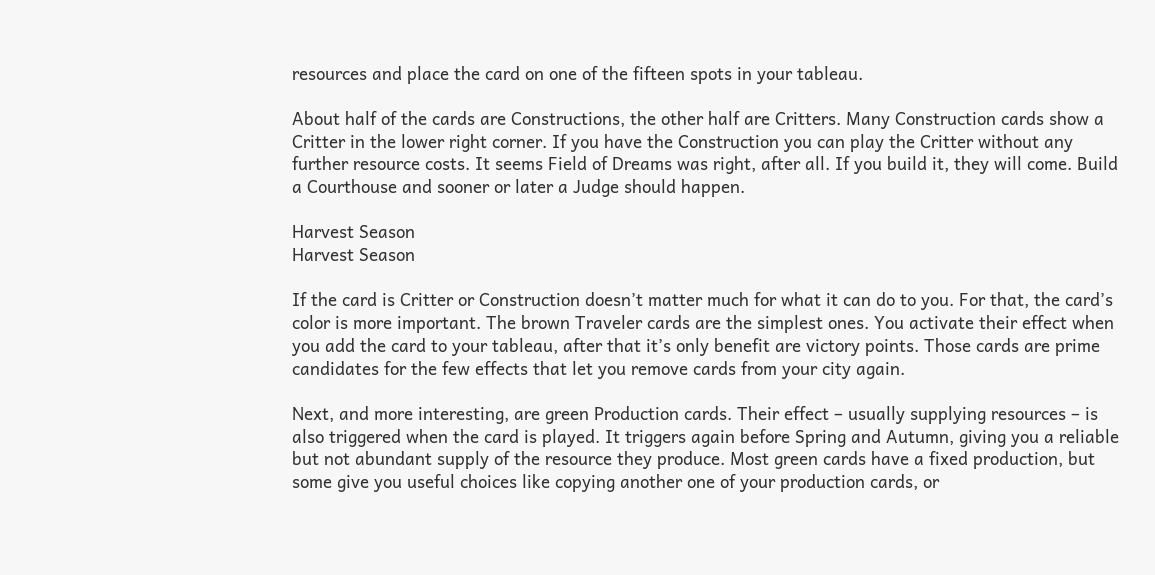resources and place the card on one of the fifteen spots in your tableau.

About half of the cards are Constructions, the other half are Critters. Many Construction cards show a Critter in the lower right corner. If you have the Construction you can play the Critter without any further resource costs. It seems Field of Dreams was right, after all. If you build it, they will come. Build a Courthouse and sooner or later a Judge should happen.

Harvest Season
Harvest Season

If the card is Critter or Construction doesn’t matter much for what it can do to you. For that, the card’s color is more important. The brown Traveler cards are the simplest ones. You activate their effect when you add the card to your tableau, after that it’s only benefit are victory points. Those cards are prime candidates for the few effects that let you remove cards from your city again.

Next, and more interesting, are green Production cards. Their effect – usually supplying resources – is also triggered when the card is played. It triggers again before Spring and Autumn, giving you a reliable but not abundant supply of the resource they produce. Most green cards have a fixed production, but some give you useful choices like copying another one of your production cards, or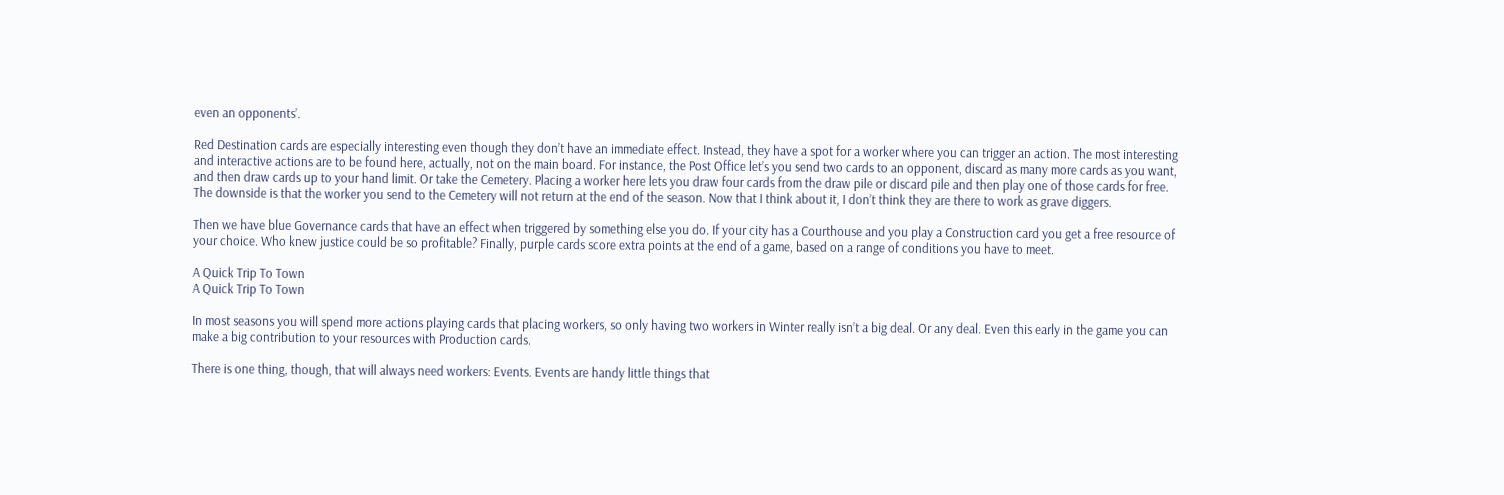even an opponents’.

Red Destination cards are especially interesting even though they don’t have an immediate effect. Instead, they have a spot for a worker where you can trigger an action. The most interesting and interactive actions are to be found here, actually, not on the main board. For instance, the Post Office let’s you send two cards to an opponent, discard as many more cards as you want, and then draw cards up to your hand limit. Or take the Cemetery. Placing a worker here lets you draw four cards from the draw pile or discard pile and then play one of those cards for free. The downside is that the worker you send to the Cemetery will not return at the end of the season. Now that I think about it, I don’t think they are there to work as grave diggers.

Then we have blue Governance cards that have an effect when triggered by something else you do. If your city has a Courthouse and you play a Construction card you get a free resource of your choice. Who knew justice could be so profitable? Finally, purple cards score extra points at the end of a game, based on a range of conditions you have to meet.

A Quick Trip To Town
A Quick Trip To Town

In most seasons you will spend more actions playing cards that placing workers, so only having two workers in Winter really isn’t a big deal. Or any deal. Even this early in the game you can make a big contribution to your resources with Production cards.

There is one thing, though, that will always need workers: Events. Events are handy little things that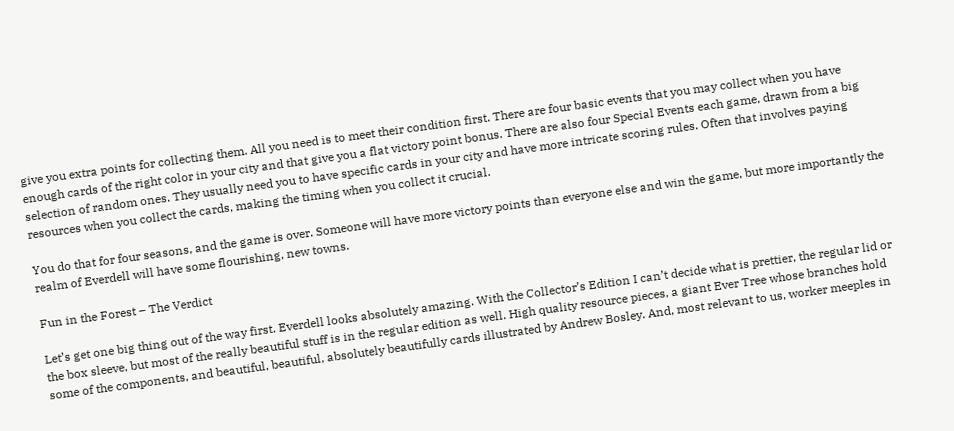give you extra points for collecting them. All you need is to meet their condition first. There are four basic events that you may collect when you have enough cards of the right color in your city and that give you a flat victory point bonus. There are also four Special Events each game, drawn from a big selection of random ones. They usually need you to have specific cards in your city and have more intricate scoring rules. Often that involves paying resources when you collect the cards, making the timing when you collect it crucial.

You do that for four seasons, and the game is over. Someone will have more victory points than everyone else and win the game, but more importantly the realm of Everdell will have some flourishing, new towns.

Fun in the Forest – The Verdict

Let’s get one big thing out of the way first. Everdell looks absolutely amazing. With the Collector’s Edition I can’t decide what is prettier, the regular lid or the box sleeve, but most of the really beautiful stuff is in the regular edition as well. High quality resource pieces, a giant Ever Tree whose branches hold some of the components, and beautiful, beautiful, absolutely beautifully cards illustrated by Andrew Bosley. And, most relevant to us, worker meeples in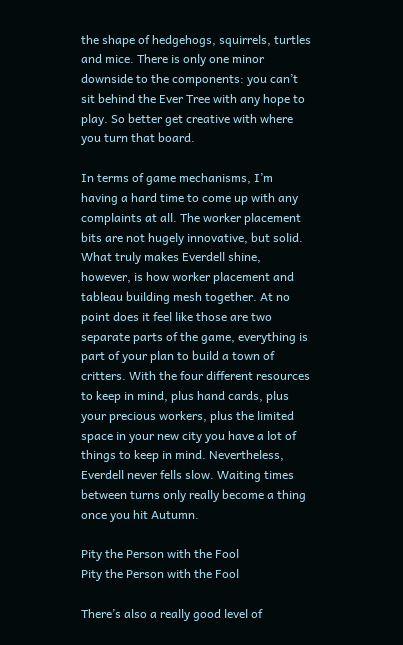the shape of hedgehogs, squirrels, turtles and mice. There is only one minor downside to the components: you can’t sit behind the Ever Tree with any hope to play. So better get creative with where you turn that board.

In terms of game mechanisms, I’m having a hard time to come up with any complaints at all. The worker placement bits are not hugely innovative, but solid. What truly makes Everdell shine, however, is how worker placement and tableau building mesh together. At no point does it feel like those are two separate parts of the game, everything is part of your plan to build a town of critters. With the four different resources to keep in mind, plus hand cards, plus your precious workers, plus the limited space in your new city you have a lot of things to keep in mind. Nevertheless, Everdell never fells slow. Waiting times between turns only really become a thing once you hit Autumn.

Pity the Person with the Fool
Pity the Person with the Fool

There’s also a really good level of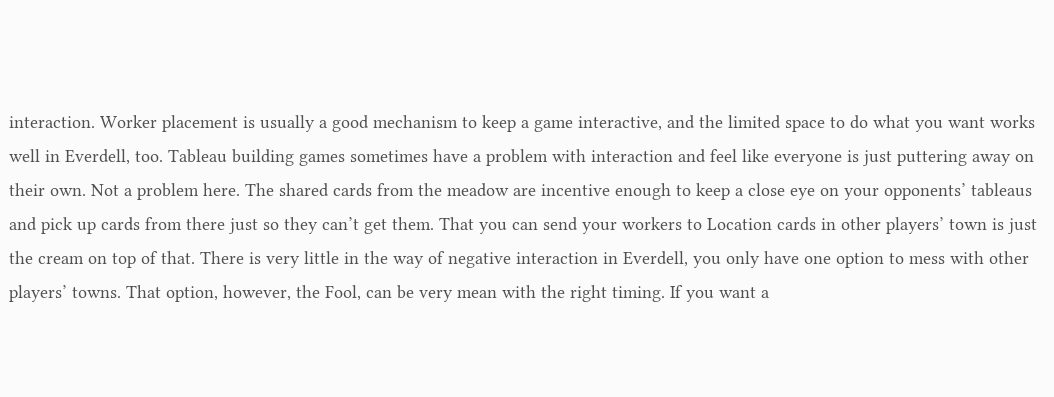interaction. Worker placement is usually a good mechanism to keep a game interactive, and the limited space to do what you want works well in Everdell, too. Tableau building games sometimes have a problem with interaction and feel like everyone is just puttering away on their own. Not a problem here. The shared cards from the meadow are incentive enough to keep a close eye on your opponents’ tableaus and pick up cards from there just so they can’t get them. That you can send your workers to Location cards in other players’ town is just the cream on top of that. There is very little in the way of negative interaction in Everdell, you only have one option to mess with other players’ towns. That option, however, the Fool, can be very mean with the right timing. If you want a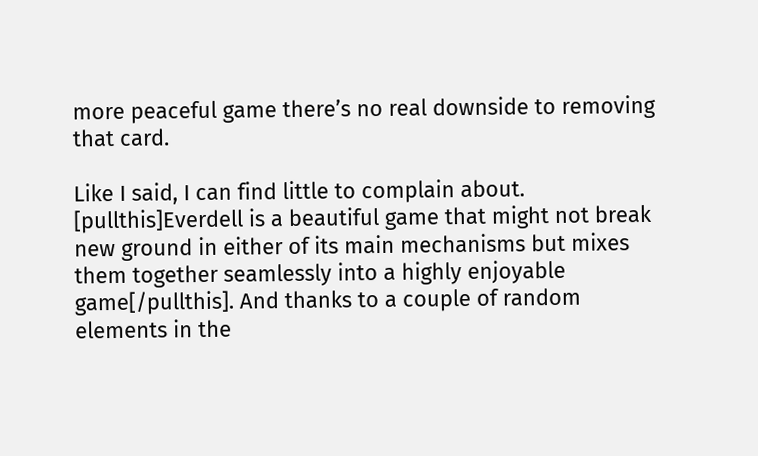more peaceful game there’s no real downside to removing that card.

Like I said, I can find little to complain about. [pullthis]Everdell is a beautiful game that might not break new ground in either of its main mechanisms but mixes them together seamlessly into a highly enjoyable game[/pullthis]. And thanks to a couple of random elements in the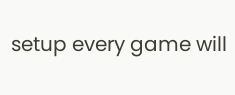setup every game will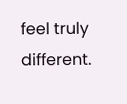feel truly different.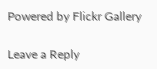Powered by Flickr Gallery

Leave a Reply